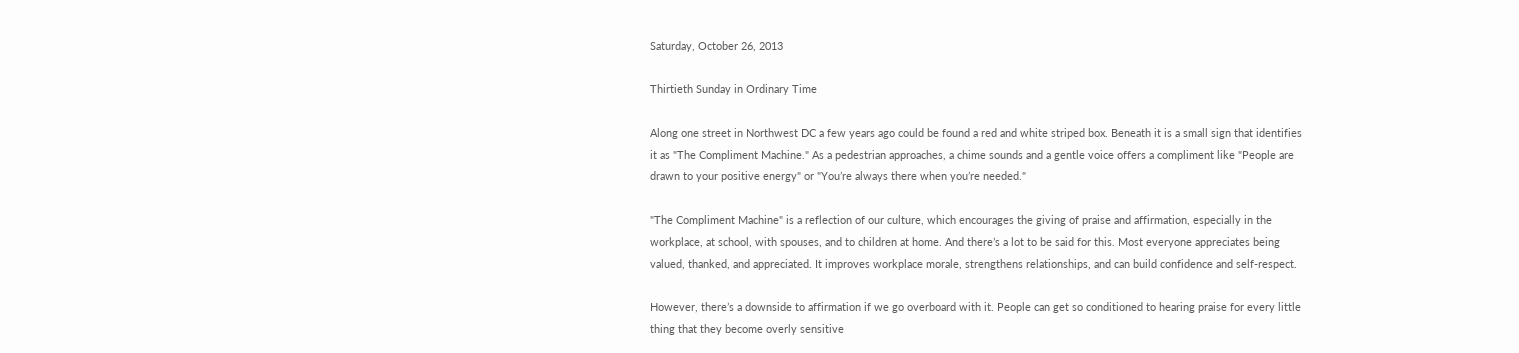Saturday, October 26, 2013

Thirtieth Sunday in Ordinary Time

Along one street in Northwest DC a few years ago could be found a red and white striped box. Beneath it is a small sign that identifies it as "The Compliment Machine." As a pedestrian approaches, a chime sounds and a gentle voice offers a compliment like "People are drawn to your positive energy" or "You’re always there when you’re needed."

"The Compliment Machine" is a reflection of our culture, which encourages the giving of praise and affirmation, especially in the workplace, at school, with spouses, and to children at home. And there’s a lot to be said for this. Most everyone appreciates being valued, thanked, and appreciated. It improves workplace morale, strengthens relationships, and can build confidence and self-respect.

However, there’s a downside to affirmation if we go overboard with it. People can get so conditioned to hearing praise for every little thing that they become overly sensitive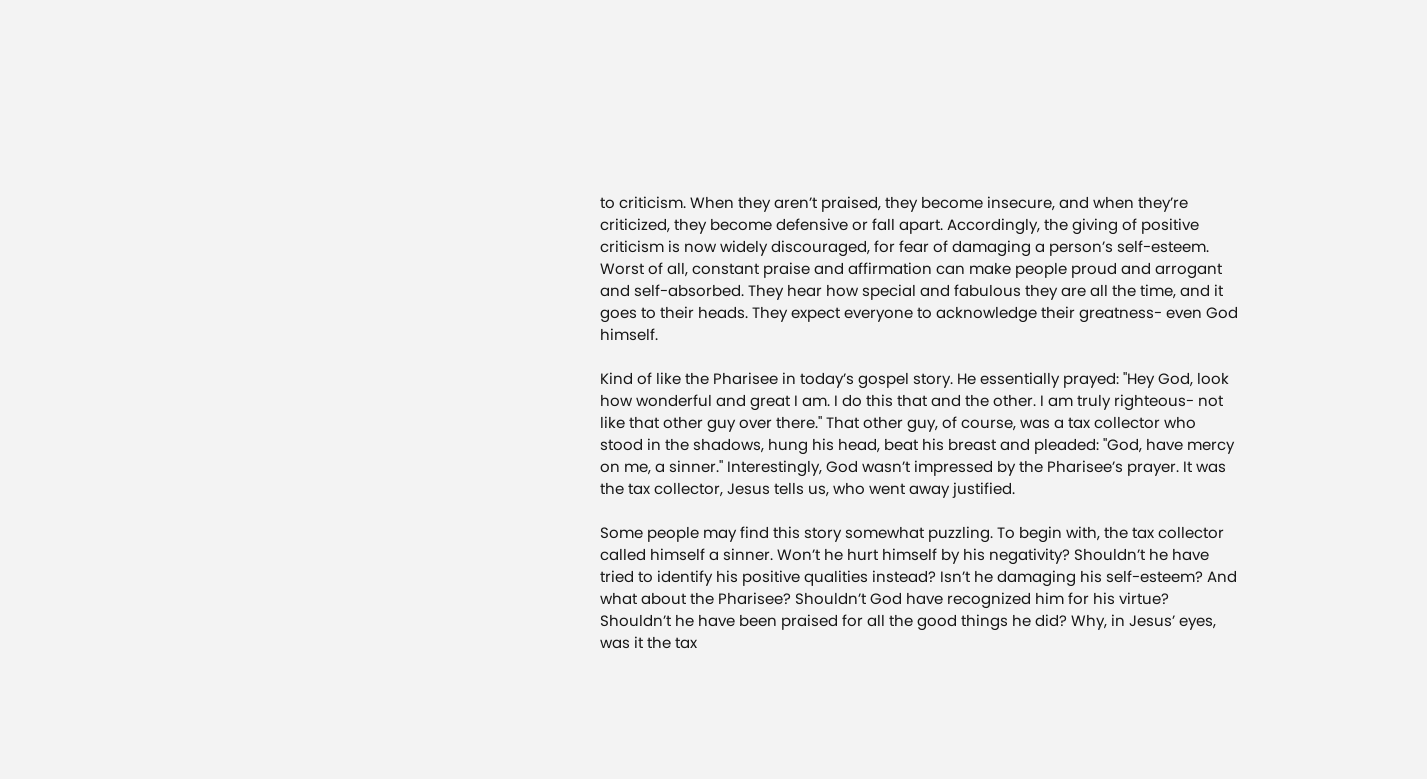to criticism. When they aren’t praised, they become insecure, and when they’re criticized, they become defensive or fall apart. Accordingly, the giving of positive criticism is now widely discouraged, for fear of damaging a person’s self-esteem. Worst of all, constant praise and affirmation can make people proud and arrogant and self-absorbed. They hear how special and fabulous they are all the time, and it goes to their heads. They expect everyone to acknowledge their greatness- even God himself.

Kind of like the Pharisee in today’s gospel story. He essentially prayed: "Hey God, look how wonderful and great I am. I do this that and the other. I am truly righteous- not like that other guy over there." That other guy, of course, was a tax collector who stood in the shadows, hung his head, beat his breast and pleaded: "God, have mercy on me, a sinner." Interestingly, God wasn’t impressed by the Pharisee’s prayer. It was the tax collector, Jesus tells us, who went away justified.

Some people may find this story somewhat puzzling. To begin with, the tax collector called himself a sinner. Won’t he hurt himself by his negativity? Shouldn’t he have tried to identify his positive qualities instead? Isn’t he damaging his self-esteem? And what about the Pharisee? Shouldn’t God have recognized him for his virtue? Shouldn’t he have been praised for all the good things he did? Why, in Jesus’ eyes, was it the tax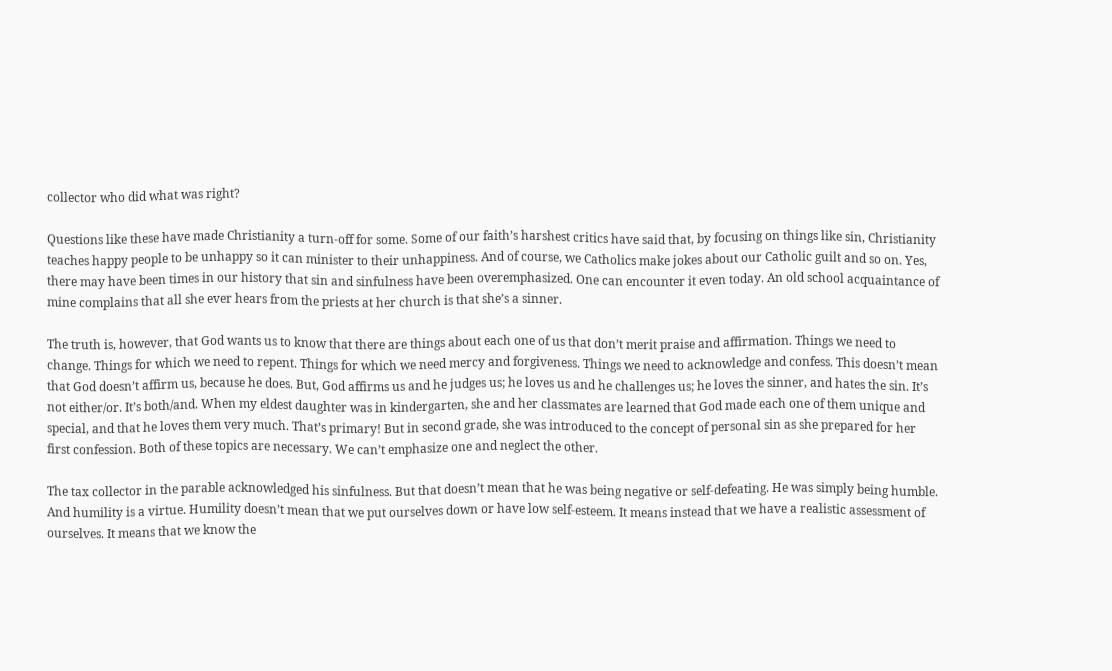collector who did what was right?

Questions like these have made Christianity a turn-off for some. Some of our faith’s harshest critics have said that, by focusing on things like sin, Christianity teaches happy people to be unhappy so it can minister to their unhappiness. And of course, we Catholics make jokes about our Catholic guilt and so on. Yes, there may have been times in our history that sin and sinfulness have been overemphasized. One can encounter it even today. An old school acquaintance of mine complains that all she ever hears from the priests at her church is that she’s a sinner.

The truth is, however, that God wants us to know that there are things about each one of us that don’t merit praise and affirmation. Things we need to change. Things for which we need to repent. Things for which we need mercy and forgiveness. Things we need to acknowledge and confess. This doesn’t mean that God doesn’t affirm us, because he does. But, God affirms us and he judges us; he loves us and he challenges us; he loves the sinner, and hates the sin. It’s not either/or. It’s both/and. When my eldest daughter was in kindergarten, she and her classmates are learned that God made each one of them unique and special, and that he loves them very much. That’s primary! But in second grade, she was introduced to the concept of personal sin as she prepared for her first confession. Both of these topics are necessary. We can’t emphasize one and neglect the other.

The tax collector in the parable acknowledged his sinfulness. But that doesn’t mean that he was being negative or self-defeating. He was simply being humble. And humility is a virtue. Humility doesn’t mean that we put ourselves down or have low self-esteem. It means instead that we have a realistic assessment of ourselves. It means that we know the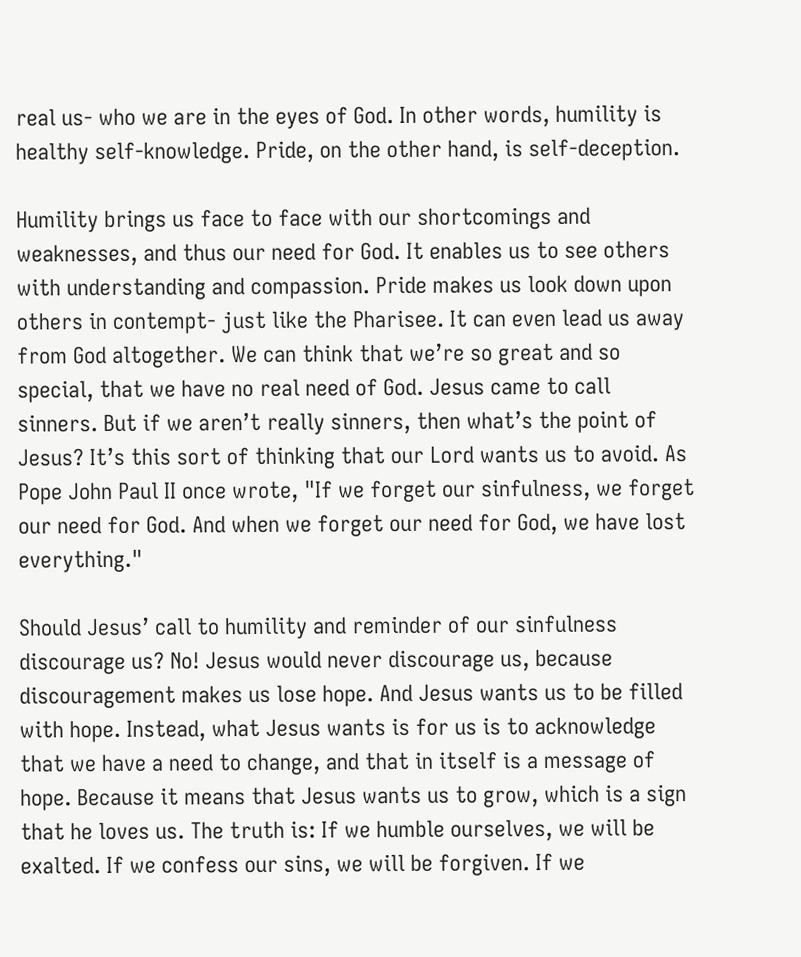real us- who we are in the eyes of God. In other words, humility is healthy self-knowledge. Pride, on the other hand, is self-deception.

Humility brings us face to face with our shortcomings and weaknesses, and thus our need for God. It enables us to see others with understanding and compassion. Pride makes us look down upon others in contempt- just like the Pharisee. It can even lead us away from God altogether. We can think that we’re so great and so special, that we have no real need of God. Jesus came to call sinners. But if we aren’t really sinners, then what’s the point of Jesus? It’s this sort of thinking that our Lord wants us to avoid. As Pope John Paul II once wrote, "If we forget our sinfulness, we forget our need for God. And when we forget our need for God, we have lost everything."

Should Jesus’ call to humility and reminder of our sinfulness discourage us? No! Jesus would never discourage us, because discouragement makes us lose hope. And Jesus wants us to be filled with hope. Instead, what Jesus wants is for us is to acknowledge that we have a need to change, and that in itself is a message of hope. Because it means that Jesus wants us to grow, which is a sign that he loves us. The truth is: If we humble ourselves, we will be exalted. If we confess our sins, we will be forgiven. If we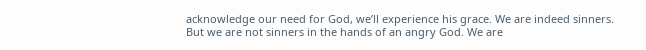acknowledge our need for God, we’ll experience his grace. We are indeed sinners. But we are not sinners in the hands of an angry God. We are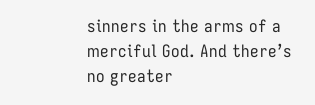sinners in the arms of a merciful God. And there’s no greater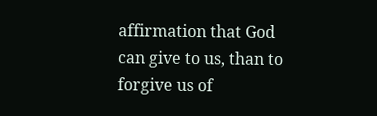affirmation that God can give to us, than to forgive us of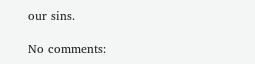our sins.

No comments: